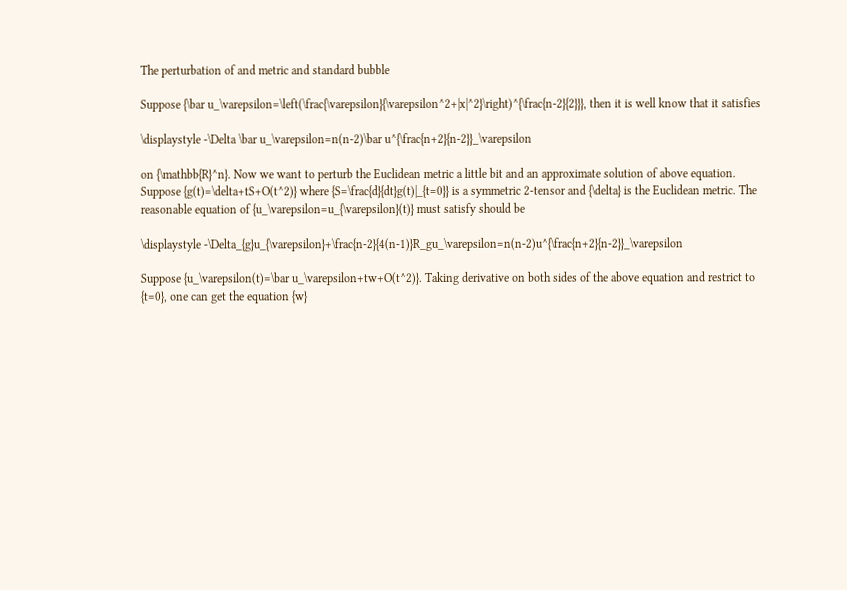The perturbation of and metric and standard bubble

Suppose {\bar u_\varepsilon=\left(\frac{\varepsilon}{\varepsilon^2+|x|^2}\right)^{\frac{n-2}{2}}}, then it is well know that it satisfies

\displaystyle -\Delta \bar u_\varepsilon=n(n-2)\bar u^{\frac{n+2}{n-2}}_\varepsilon

on {\mathbb{R}^n}. Now we want to perturb the Euclidean metric a little bit and an approximate solution of above equation. Suppose {g(t)=\delta+tS+O(t^2)} where {S=\frac{d}{dt}g(t)|_{t=0}} is a symmetric 2-tensor and {\delta} is the Euclidean metric. The reasonable equation of {u_\varepsilon=u_{\varepsilon}(t)} must satisfy should be

\displaystyle -\Delta_{g}u_{\varepsilon}+\frac{n-2}{4(n-1)}R_gu_\varepsilon=n(n-2)u^{\frac{n+2}{n-2}}_\varepsilon

Suppose {u_\varepsilon(t)=\bar u_\varepsilon+tw+O(t^2)}. Taking derivative on both sides of the above equation and restrict to {t=0}, one can get the equation {w}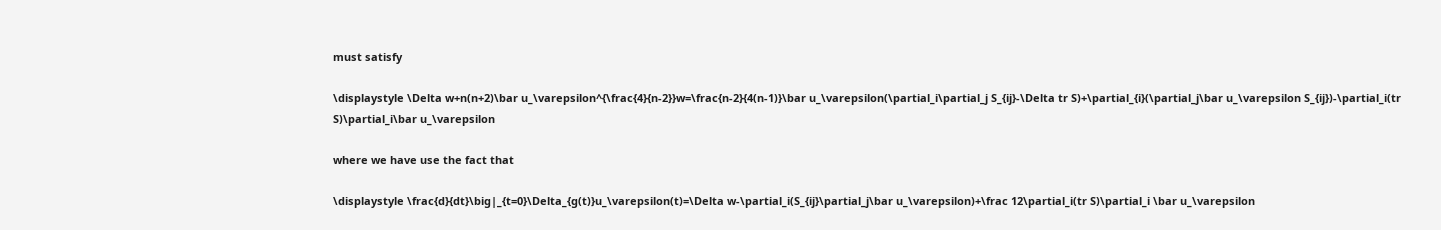must satisfy

\displaystyle \Delta w+n(n+2)\bar u_\varepsilon^{\frac{4}{n-2}}w=\frac{n-2}{4(n-1)}\bar u_\varepsilon(\partial_i\partial_j S_{ij}-\Delta tr S)+\partial_{i}(\partial_j\bar u_\varepsilon S_{ij})-\partial_i(tr S)\partial_i\bar u_\varepsilon

where we have use the fact that

\displaystyle \frac{d}{dt}\big|_{t=0}\Delta_{g(t)}u_\varepsilon(t)=\Delta w-\partial_i(S_{ij}\partial_j\bar u_\varepsilon)+\frac 12\partial_i(tr S)\partial_i \bar u_\varepsilon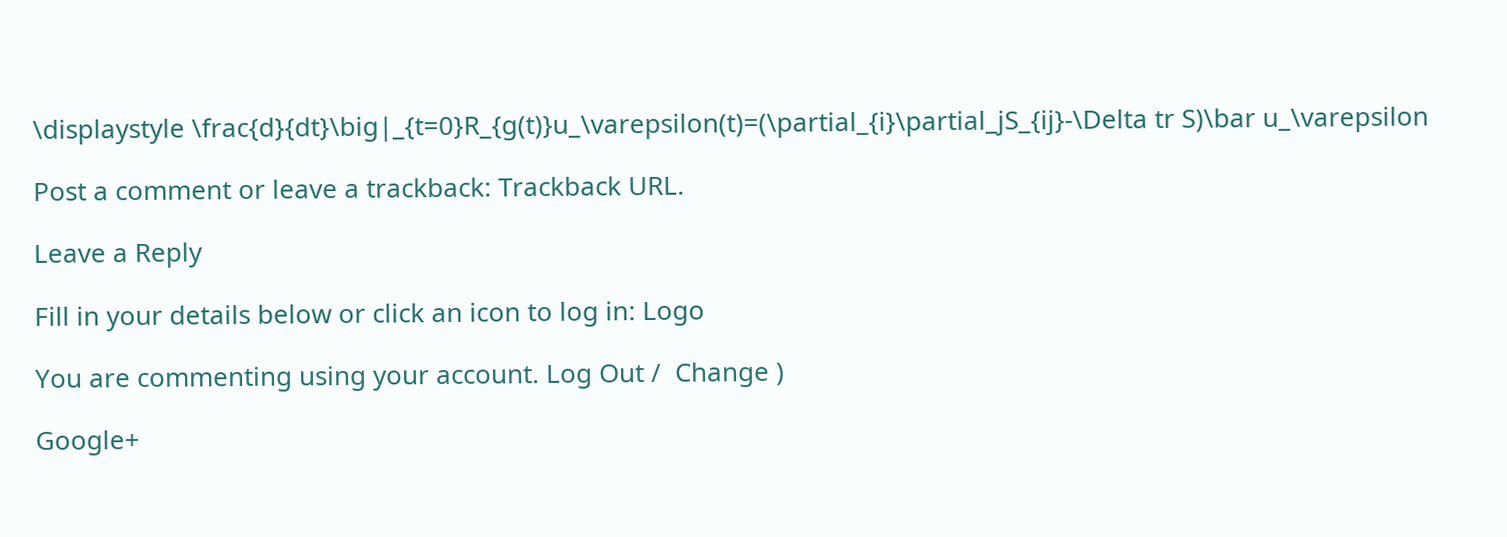\displaystyle \frac{d}{dt}\big|_{t=0}R_{g(t)}u_\varepsilon(t)=(\partial_{i}\partial_jS_{ij}-\Delta tr S)\bar u_\varepsilon

Post a comment or leave a trackback: Trackback URL.

Leave a Reply

Fill in your details below or click an icon to log in: Logo

You are commenting using your account. Log Out /  Change )

Google+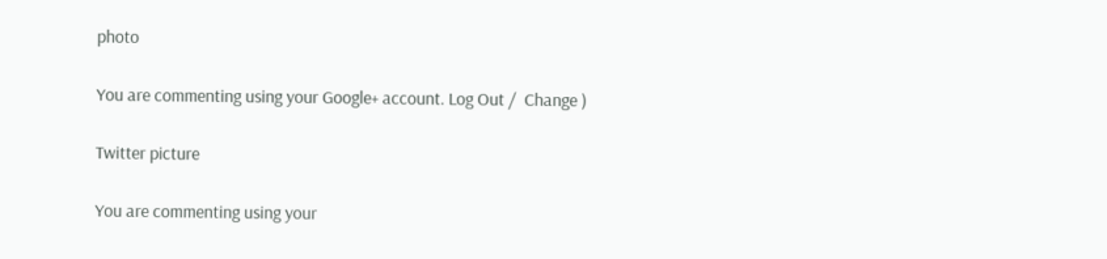photo

You are commenting using your Google+ account. Log Out /  Change )

Twitter picture

You are commenting using your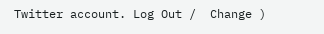Twitter account. Log Out /  Change )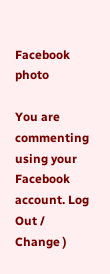Facebook photo

You are commenting using your Facebook account. Log Out /  Change )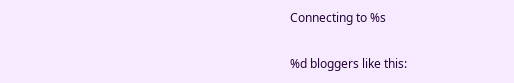Connecting to %s

%d bloggers like this: